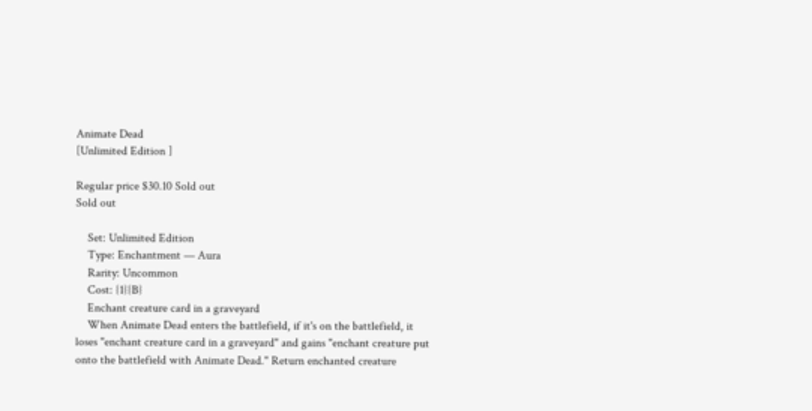Animate Dead
[Unlimited Edition ]

Regular price $30.10 Sold out
Sold out

    Set: Unlimited Edition
    Type: Enchantment — Aura
    Rarity: Uncommon
    Cost: {1}{B}
    Enchant creature card in a graveyard
    When Animate Dead enters the battlefield, if it's on the battlefield, it loses "enchant creature card in a graveyard" and gains "enchant creature put onto the battlefield with Animate Dead." Return enchanted creature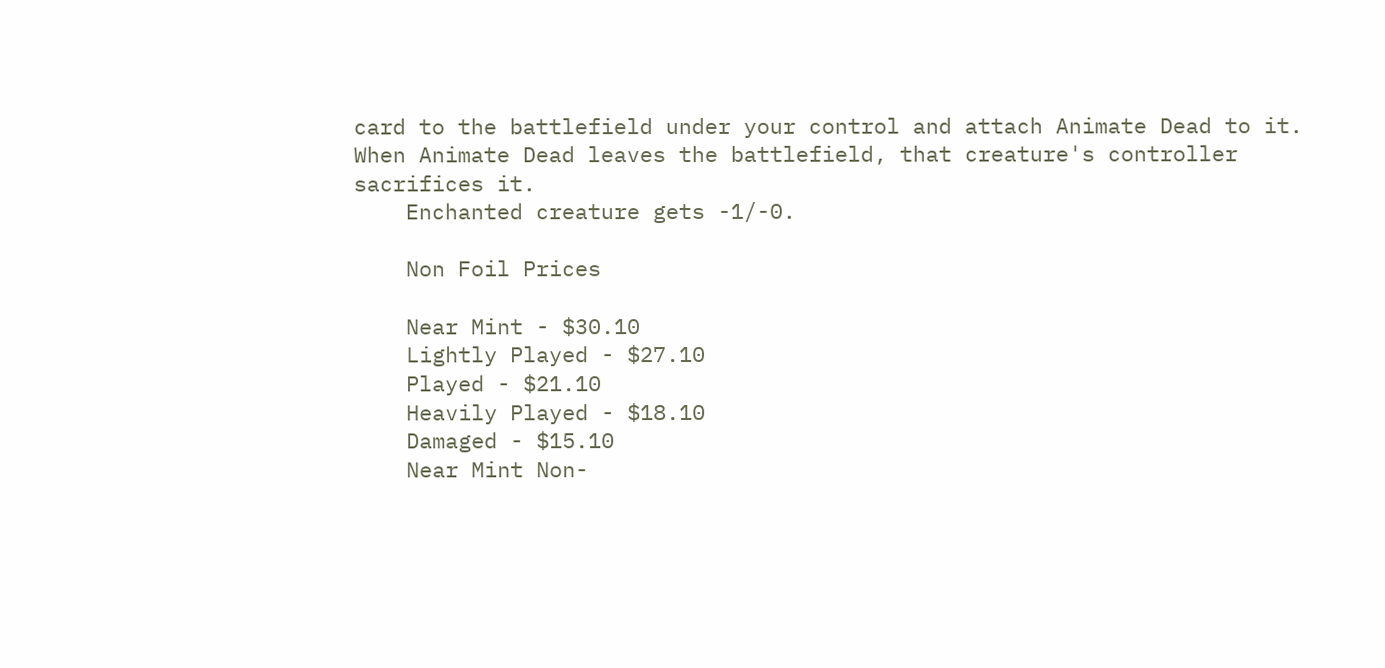card to the battlefield under your control and attach Animate Dead to it. When Animate Dead leaves the battlefield, that creature's controller sacrifices it.
    Enchanted creature gets -1/-0.

    Non Foil Prices

    Near Mint - $30.10
    Lightly Played - $27.10
    Played - $21.10
    Heavily Played - $18.10
    Damaged - $15.10
    Near Mint Non-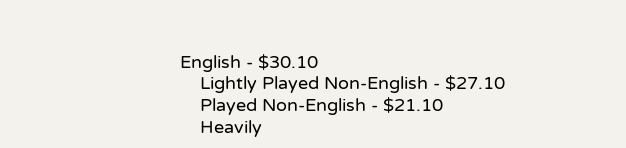English - $30.10
    Lightly Played Non-English - $27.10
    Played Non-English - $21.10
    Heavily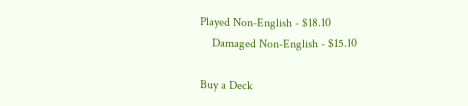Played Non-English - $18.10
    Damaged Non-English - $15.10

Buy a Deck